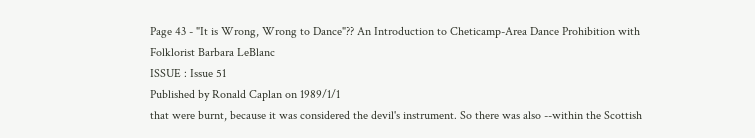Page 43 - "It is Wrong, Wrong to Dance"?? An Introduction to Cheticamp-Area Dance Prohibition with Folklorist Barbara LeBlanc
ISSUE : Issue 51
Published by Ronald Caplan on 1989/1/1
that were burnt, because it was considered the devil's instrument. So there was also --within the Scottish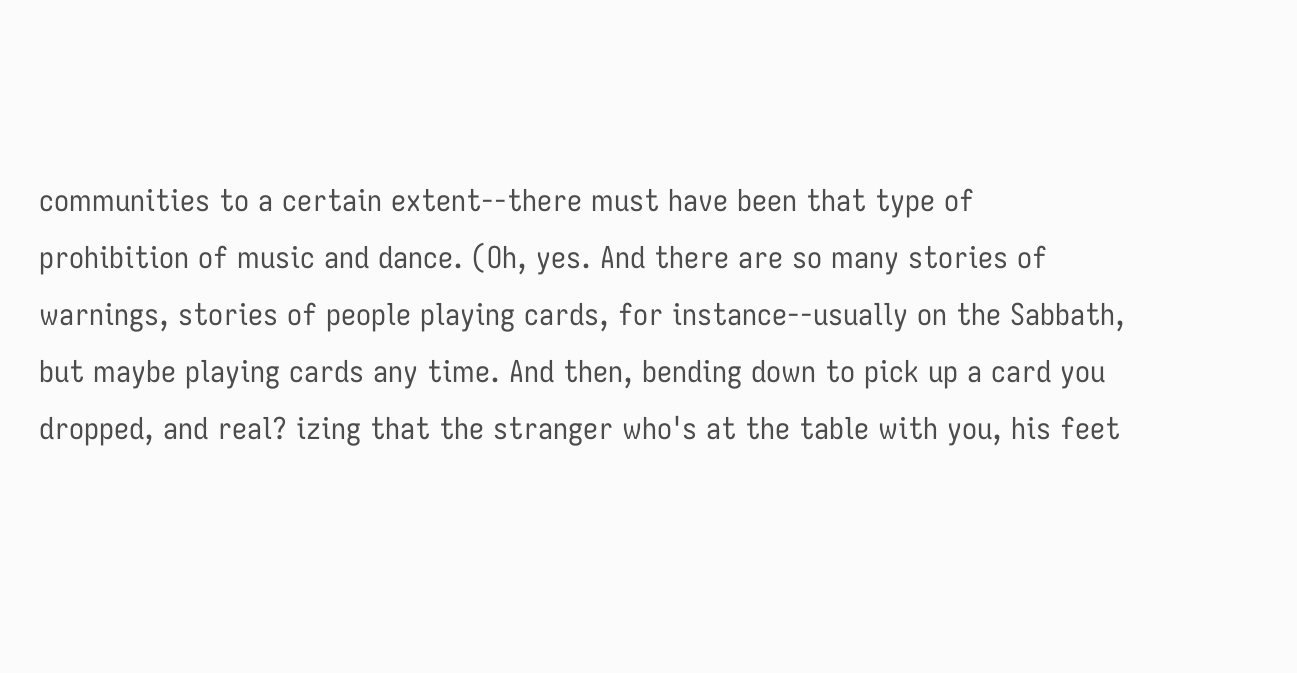communities to a certain extent--there must have been that type of prohibition of music and dance. (Oh, yes. And there are so many stories of warnings, stories of people playing cards, for instance--usually on the Sabbath, but maybe playing cards any time. And then, bending down to pick up a card you dropped, and real? izing that the stranger who's at the table with you, his feet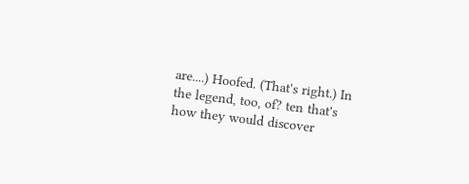are....) Hoofed. (That's right.) In the legend, too, of? ten that's how they would discover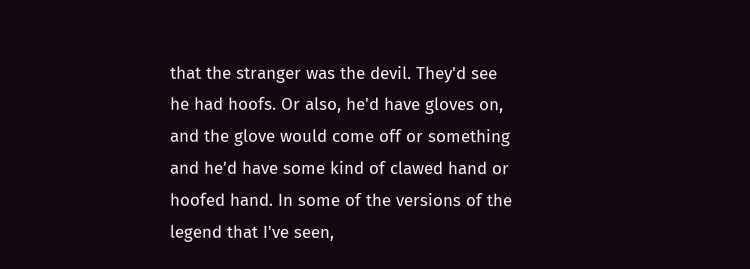that the stranger was the devil. They'd see he had hoofs. Or also, he'd have gloves on, and the glove would come off or something and he'd have some kind of clawed hand or hoofed hand. In some of the versions of the legend that I've seen,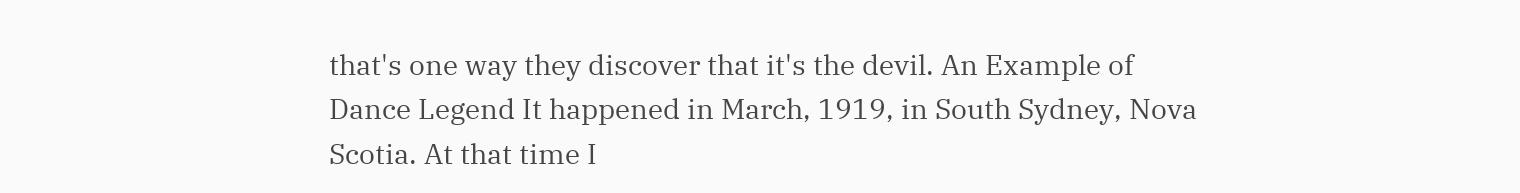that's one way they discover that it's the devil. An Example of Dance Legend It happened in March, 1919, in South Sydney, Nova Scotia. At that time I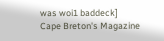was woi1 baddeck]
Cape Breton's Magazine